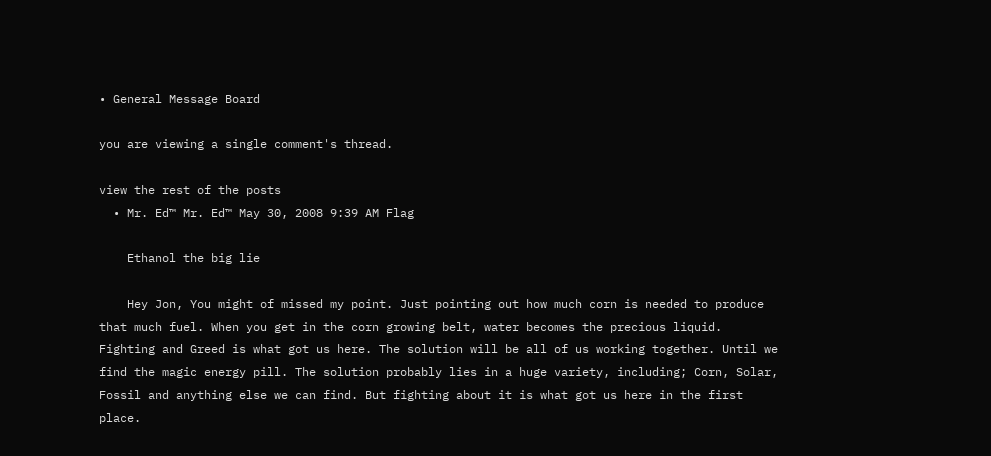• General Message Board

you are viewing a single comment's thread.

view the rest of the posts
  • Mr. Ed™ Mr. Ed™ May 30, 2008 9:39 AM Flag

    Ethanol the big lie

    Hey Jon, You might of missed my point. Just pointing out how much corn is needed to produce that much fuel. When you get in the corn growing belt, water becomes the precious liquid. Fighting and Greed is what got us here. The solution will be all of us working together. Until we find the magic energy pill. The solution probably lies in a huge variety, including; Corn, Solar, Fossil and anything else we can find. But fighting about it is what got us here in the first place.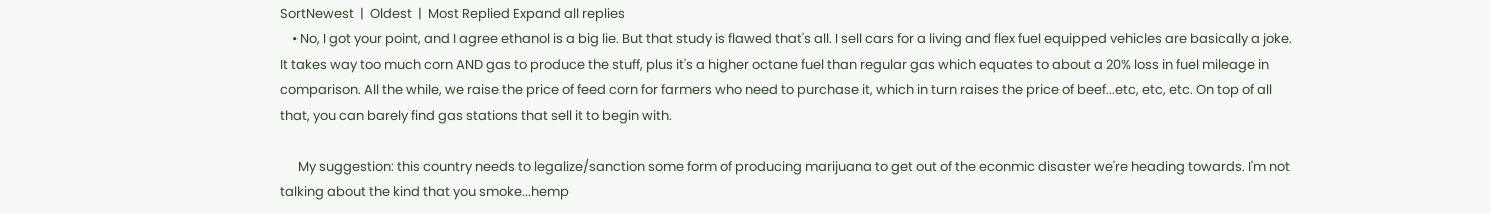SortNewest  |  Oldest  |  Most Replied Expand all replies
    • No, I got your point, and I agree ethanol is a big lie. But that study is flawed that's all. I sell cars for a living and flex fuel equipped vehicles are basically a joke. It takes way too much corn AND gas to produce the stuff, plus it's a higher octane fuel than regular gas which equates to about a 20% loss in fuel mileage in comparison. All the while, we raise the price of feed corn for farmers who need to purchase it, which in turn raises the price of beef...etc, etc, etc. On top of all that, you can barely find gas stations that sell it to begin with.

      My suggestion: this country needs to legalize/sanction some form of producing marijuana to get out of the econmic disaster we're heading towards. I'm not talking about the kind that you smoke...hemp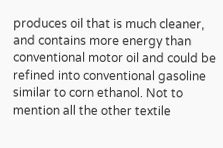produces oil that is much cleaner, and contains more energy than conventional motor oil and could be refined into conventional gasoline similar to corn ethanol. Not to mention all the other textile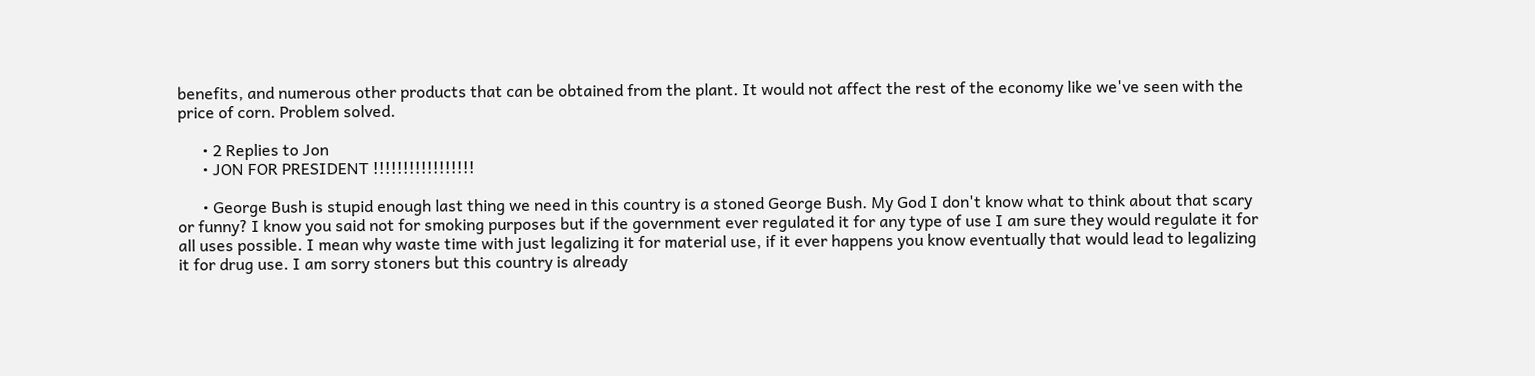benefits, and numerous other products that can be obtained from the plant. It would not affect the rest of the economy like we've seen with the price of corn. Problem solved.

      • 2 Replies to Jon
      • JON FOR PRESIDENT !!!!!!!!!!!!!!!!!

      • George Bush is stupid enough last thing we need in this country is a stoned George Bush. My God I don't know what to think about that scary or funny? I know you said not for smoking purposes but if the government ever regulated it for any type of use I am sure they would regulate it for all uses possible. I mean why waste time with just legalizing it for material use, if it ever happens you know eventually that would lead to legalizing it for drug use. I am sorry stoners but this country is already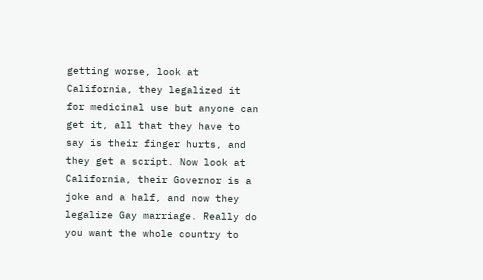getting worse, look at California, they legalized it for medicinal use but anyone can get it, all that they have to say is their finger hurts, and they get a script. Now look at California, their Governor is a joke and a half, and now they legalize Gay marriage. Really do you want the whole country to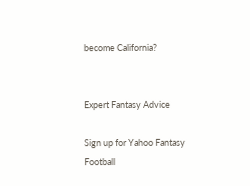become California?


Expert Fantasy Advice

Sign up for Yahoo Fantasy Football